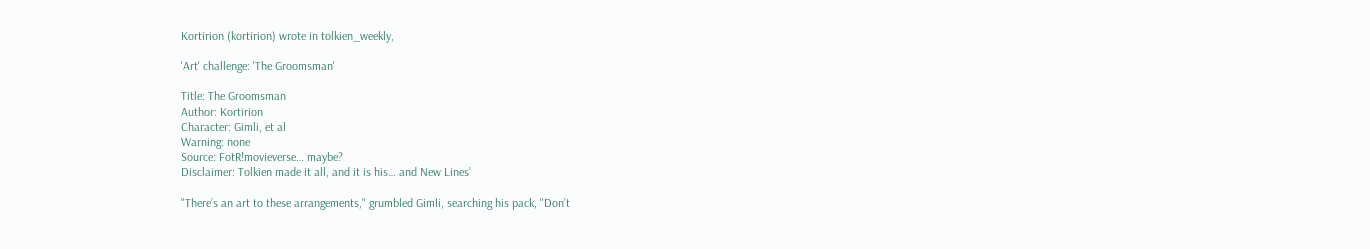Kortirion (kortirion) wrote in tolkien_weekly,

'Art' challenge: 'The Groomsman'

Title: The Groomsman
Author: Kortirion
Character: Gimli, et al
Warning: none
Source: FotR!movieverse… maybe?
Disclaimer: Tolkien made it all, and it is his… and New Lines’

"There’s an art to these arrangements," grumbled Gimli, searching his pack, "Don’t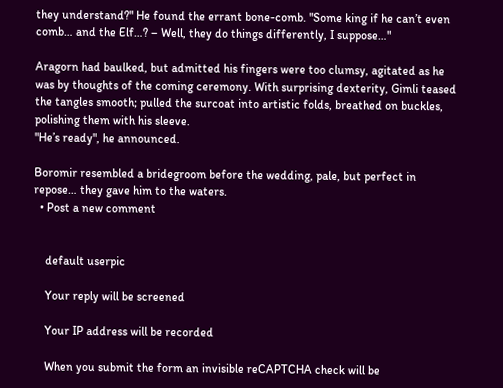they understand?" He found the errant bone-comb. "Some king if he can’t even comb… and the Elf…? – Well, they do things differently, I suppose…"

Aragorn had baulked, but admitted his fingers were too clumsy, agitated as he was by thoughts of the coming ceremony. With surprising dexterity, Gimli teased the tangles smooth; pulled the surcoat into artistic folds, breathed on buckles, polishing them with his sleeve.
"He’s ready", he announced.

Boromir resembled a bridegroom before the wedding, pale, but perfect in repose… they gave him to the waters.
  • Post a new comment


    default userpic

    Your reply will be screened

    Your IP address will be recorded

    When you submit the form an invisible reCAPTCHA check will be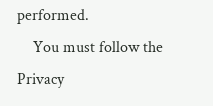performed.
    You must follow the Privacy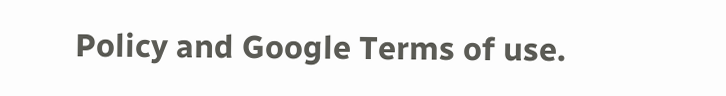Policy and Google Terms of use.